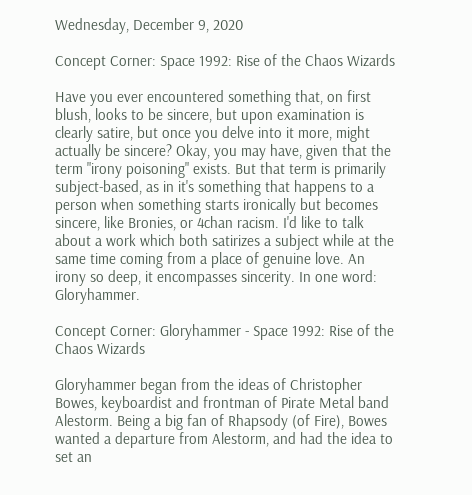Wednesday, December 9, 2020

Concept Corner: Space 1992: Rise of the Chaos Wizards

Have you ever encountered something that, on first blush, looks to be sincere, but upon examination is clearly satire, but once you delve into it more, might actually be sincere? Okay, you may have, given that the term "irony poisoning" exists. But that term is primarily subject-based, as in it's something that happens to a person when something starts ironically but becomes sincere, like Bronies, or 4chan racism. I'd like to talk about a work which both satirizes a subject while at the same time coming from a place of genuine love. An irony so deep, it encompasses sincerity. In one word: Gloryhammer.

Concept Corner: Gloryhammer - Space 1992: Rise of the Chaos Wizards

Gloryhammer began from the ideas of Christopher Bowes, keyboardist and frontman of Pirate Metal band Alestorm. Being a big fan of Rhapsody (of Fire), Bowes wanted a departure from Alestorm, and had the idea to set an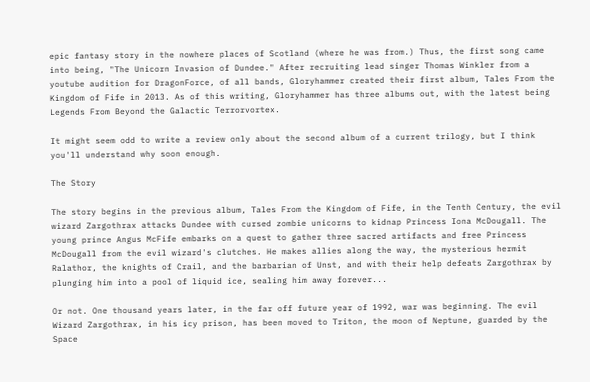epic fantasy story in the nowhere places of Scotland (where he was from.) Thus, the first song came into being, "The Unicorn Invasion of Dundee." After recruiting lead singer Thomas Winkler from a youtube audition for DragonForce, of all bands, Gloryhammer created their first album, Tales From the Kingdom of Fife in 2013. As of this writing, Gloryhammer has three albums out, with the latest being Legends From Beyond the Galactic Terrorvortex.

It might seem odd to write a review only about the second album of a current trilogy, but I think you'll understand why soon enough.

The Story

The story begins in the previous album, Tales From the Kingdom of Fife, in the Tenth Century, the evil wizard Zargothrax attacks Dundee with cursed zombie unicorns to kidnap Princess Iona McDougall. The young prince Angus McFife embarks on a quest to gather three sacred artifacts and free Princess McDougall from the evil wizard's clutches. He makes allies along the way, the mysterious hermit Ralathor, the knights of Crail, and the barbarian of Unst, and with their help defeats Zargothrax by plunging him into a pool of liquid ice, sealing him away forever...

Or not. One thousand years later, in the far off future year of 1992, war was beginning. The evil Wizard Zargothrax, in his icy prison, has been moved to Triton, the moon of Neptune, guarded by the Space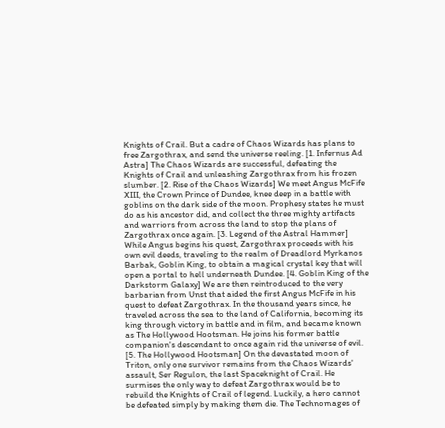Knights of Crail. But a cadre of Chaos Wizards has plans to free Zargothrax, and send the universe reeling. [1. Infernus Ad Astra] The Chaos Wizards are successful, defeating the Knights of Crail and unleashing Zargothrax from his frozen slumber. [2. Rise of the Chaos Wizards] We meet Angus McFife XIII, the Crown Prince of Dundee, knee deep in a battle with goblins on the dark side of the moon. Prophesy states he must do as his ancestor did, and collect the three mighty artifacts and warriors from across the land to stop the plans of Zargothrax once again. [3. Legend of the Astral Hammer] While Angus begins his quest, Zargothrax proceeds with his own evil deeds, traveling to the realm of Dreadlord Myrkanos Barbak, Goblin King, to obtain a magical crystal key that will open a portal to hell underneath Dundee. [4. Goblin King of the Darkstorm Galaxy] We are then reintroduced to the very barbarian from Unst that aided the first Angus McFife in his quest to defeat Zargothrax. In the thousand years since, he traveled across the sea to the land of California, becoming its king through victory in battle and in film, and became known as The Hollywood Hootsman. He joins his former battle companion's descendant to once again rid the universe of evil. [5. The Hollywood Hootsman] On the devastated moon of Triton, only one survivor remains from the Chaos Wizards' assault, Ser Regulon, the last Spaceknight of Crail. He surmises the only way to defeat Zargothrax would be to rebuild the Knights of Crail of legend. Luckily, a hero cannot be defeated simply by making them die. The Technomages of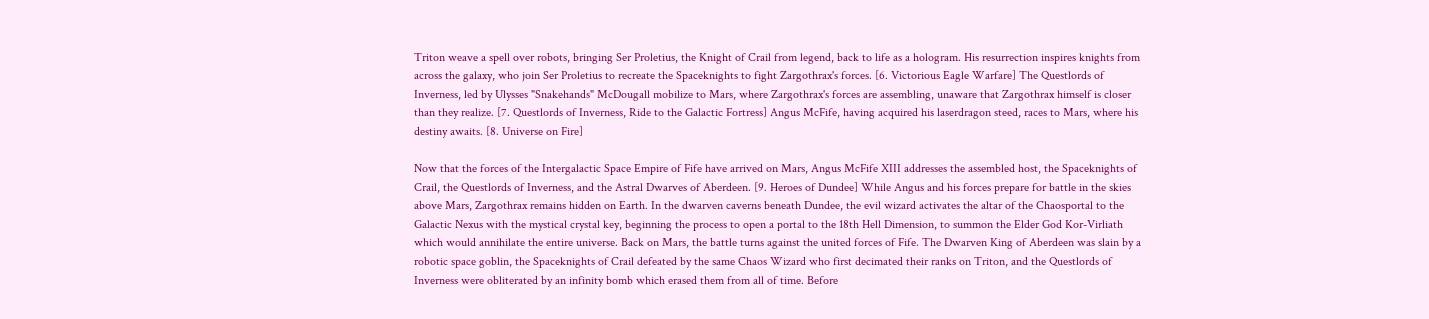Triton weave a spell over robots, bringing Ser Proletius, the Knight of Crail from legend, back to life as a hologram. His resurrection inspires knights from across the galaxy, who join Ser Proletius to recreate the Spaceknights to fight Zargothrax's forces. [6. Victorious Eagle Warfare] The Questlords of Inverness, led by Ulysses "Snakehands" McDougall mobilize to Mars, where Zargothrax's forces are assembling, unaware that Zargothrax himself is closer than they realize. [7. Questlords of Inverness, Ride to the Galactic Fortress] Angus McFife, having acquired his laserdragon steed, races to Mars, where his destiny awaits. [8. Universe on Fire]

Now that the forces of the Intergalactic Space Empire of Fife have arrived on Mars, Angus McFife XIII addresses the assembled host, the Spaceknights of Crail, the Questlords of Inverness, and the Astral Dwarves of Aberdeen. [9. Heroes of Dundee] While Angus and his forces prepare for battle in the skies above Mars, Zargothrax remains hidden on Earth. In the dwarven caverns beneath Dundee, the evil wizard activates the altar of the Chaosportal to the Galactic Nexus with the mystical crystal key, beginning the process to open a portal to the 18th Hell Dimension, to summon the Elder God Kor-Virliath which would annihilate the entire universe. Back on Mars, the battle turns against the united forces of Fife. The Dwarven King of Aberdeen was slain by a robotic space goblin, the Spaceknights of Crail defeated by the same Chaos Wizard who first decimated their ranks on Triton, and the Questlords of Inverness were obliterated by an infinity bomb which erased them from all of time. Before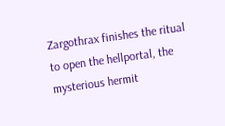Zargothrax finishes the ritual to open the hellportal, the mysterious hermit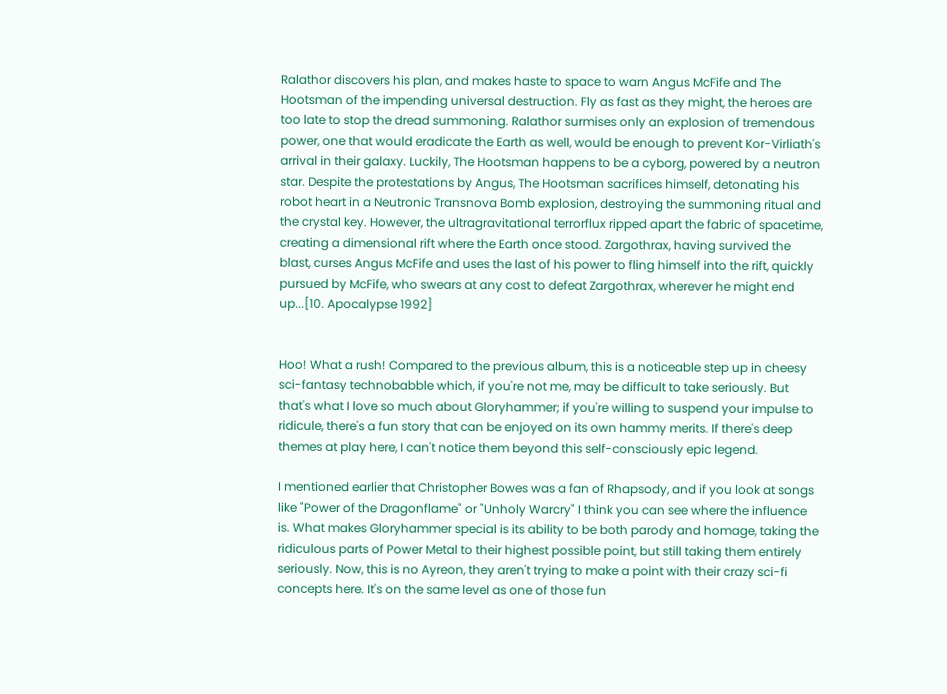Ralathor discovers his plan, and makes haste to space to warn Angus McFife and The Hootsman of the impending universal destruction. Fly as fast as they might, the heroes are too late to stop the dread summoning. Ralathor surmises only an explosion of tremendous power, one that would eradicate the Earth as well, would be enough to prevent Kor-Virliath's arrival in their galaxy. Luckily, The Hootsman happens to be a cyborg, powered by a neutron star. Despite the protestations by Angus, The Hootsman sacrifices himself, detonating his robot heart in a Neutronic Transnova Bomb explosion, destroying the summoning ritual and the crystal key. However, the ultragravitational terrorflux ripped apart the fabric of spacetime, creating a dimensional rift where the Earth once stood. Zargothrax, having survived the blast, curses Angus McFife and uses the last of his power to fling himself into the rift, quickly pursued by McFife, who swears at any cost to defeat Zargothrax, wherever he might end up...[10. Apocalypse 1992]


Hoo! What a rush! Compared to the previous album, this is a noticeable step up in cheesy sci-fantasy technobabble which, if you're not me, may be difficult to take seriously. But that's what I love so much about Gloryhammer; if you're willing to suspend your impulse to ridicule, there's a fun story that can be enjoyed on its own hammy merits. If there's deep themes at play here, I can't notice them beyond this self-consciously epic legend.

I mentioned earlier that Christopher Bowes was a fan of Rhapsody, and if you look at songs like "Power of the Dragonflame" or "Unholy Warcry" I think you can see where the influence is. What makes Gloryhammer special is its ability to be both parody and homage, taking the ridiculous parts of Power Metal to their highest possible point, but still taking them entirely seriously. Now, this is no Ayreon, they aren't trying to make a point with their crazy sci-fi concepts here. It's on the same level as one of those fun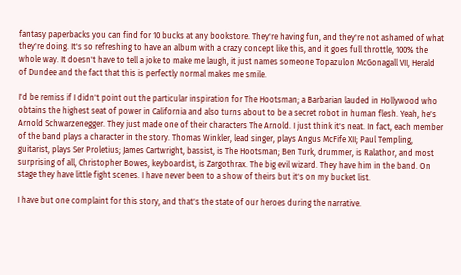fantasy paperbacks you can find for 10 bucks at any bookstore. They're having fun, and they're not ashamed of what they're doing. It's so refreshing to have an album with a crazy concept like this, and it goes full throttle, 100% the whole way. It doesn't have to tell a joke to make me laugh, it just names someone Topazulon McGonagall VII, Herald of Dundee and the fact that this is perfectly normal makes me smile.

I'd be remiss if I didn't point out the particular inspiration for The Hootsman; a Barbarian lauded in Hollywood who obtains the highest seat of power in California and also turns about to be a secret robot in human flesh. Yeah, he's Arnold Schwarzenegger. They just made one of their characters The Arnold. I just think it's neat. In fact, each member of the band plays a character in the story. Thomas Winkler, lead singer, plays Angus McFife XII; Paul Templing, guitarist, plays Ser Proletius; James Cartwright, bassist, is The Hootsman; Ben Turk, drummer, is Ralathor, and most surprising of all, Christopher Bowes, keyboardist, is Zargothrax. The big evil wizard. They have him in the band. On stage they have little fight scenes. I have never been to a show of theirs but it's on my bucket list.

I have but one complaint for this story, and that's the state of our heroes during the narrative.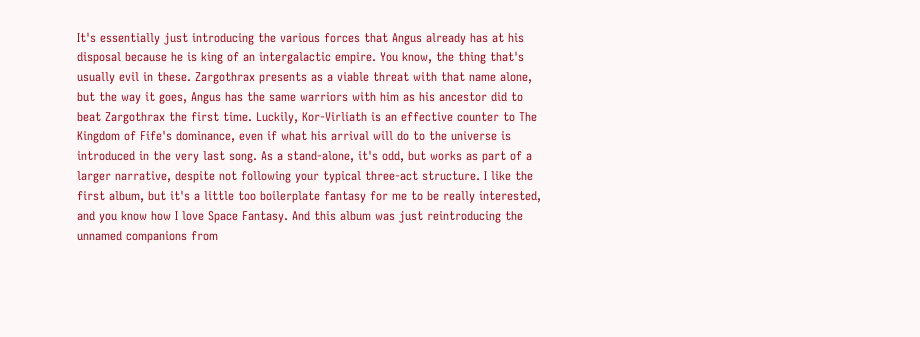It's essentially just introducing the various forces that Angus already has at his disposal because he is king of an intergalactic empire. You know, the thing that's usually evil in these. Zargothrax presents as a viable threat with that name alone, but the way it goes, Angus has the same warriors with him as his ancestor did to beat Zargothrax the first time. Luckily, Kor-Virliath is an effective counter to The Kingdom of Fife's dominance, even if what his arrival will do to the universe is introduced in the very last song. As a stand-alone, it's odd, but works as part of a larger narrative, despite not following your typical three-act structure. I like the first album, but it's a little too boilerplate fantasy for me to be really interested, and you know how I love Space Fantasy. And this album was just reintroducing the unnamed companions from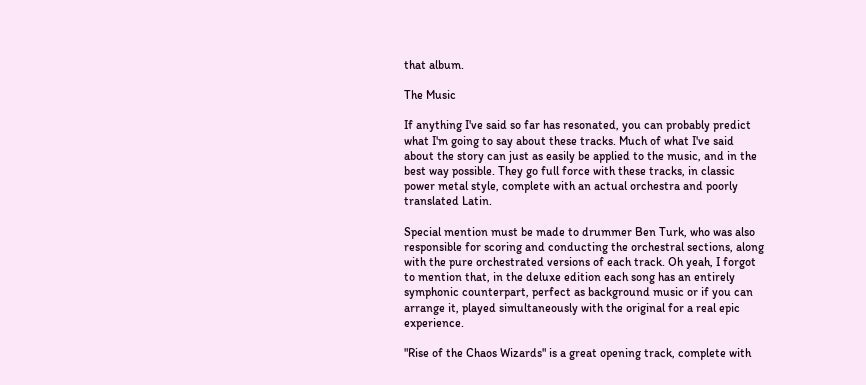that album.

The Music

If anything I've said so far has resonated, you can probably predict what I'm going to say about these tracks. Much of what I've said about the story can just as easily be applied to the music, and in the best way possible. They go full force with these tracks, in classic power metal style, complete with an actual orchestra and poorly translated Latin.

Special mention must be made to drummer Ben Turk, who was also responsible for scoring and conducting the orchestral sections, along with the pure orchestrated versions of each track. Oh yeah, I forgot to mention that, in the deluxe edition each song has an entirely symphonic counterpart, perfect as background music or if you can arrange it, played simultaneously with the original for a real epic experience.

"Rise of the Chaos Wizards" is a great opening track, complete with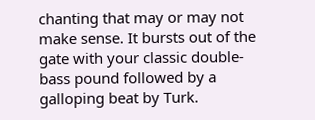chanting that may or may not make sense. It bursts out of the gate with your classic double-bass pound followed by a galloping beat by Turk.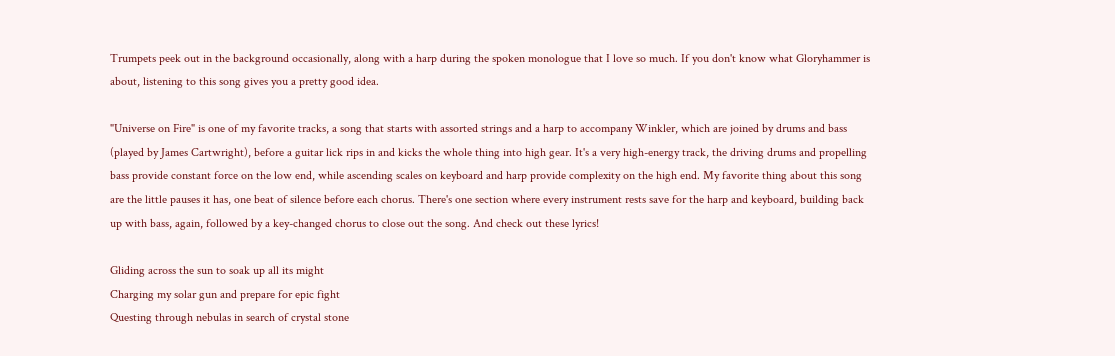Trumpets peek out in the background occasionally, along with a harp during the spoken monologue that I love so much. If you don't know what Gloryhammer is about, listening to this song gives you a pretty good idea.

"Universe on Fire" is one of my favorite tracks, a song that starts with assorted strings and a harp to accompany Winkler, which are joined by drums and bass (played by James Cartwright), before a guitar lick rips in and kicks the whole thing into high gear. It's a very high-energy track, the driving drums and propelling bass provide constant force on the low end, while ascending scales on keyboard and harp provide complexity on the high end. My favorite thing about this song are the little pauses it has, one beat of silence before each chorus. There's one section where every instrument rests save for the harp and keyboard, building back up with bass, again, followed by a key-changed chorus to close out the song. And check out these lyrics!

Gliding across the sun to soak up all its might
Charging my solar gun and prepare for epic fight
Questing through nebulas in search of crystal stone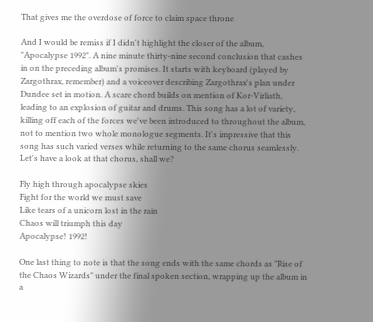That gives me the overdose of force to claim space throne

And I would be remiss if I didn't highlight the closer of the album, "Apocalypse 1992". A nine minute thirty-nine second conclusion that cashes in on the preceding album's promises. It starts with keyboard (played by Zargothrax, remember) and a voiceover describing Zargothrax's plan under Dundee set in motion. A scare chord builds on mention of Kor-Virliath, leading to an explosion of guitar and drums. This song has a lot of variety, killing off each of the forces we've been introduced to throughout the album, not to mention two whole monologue segments. It's impressive that this song has such varied verses while returning to the same chorus seamlessly. Let's have a look at that chorus, shall we?

Fly high through apocalypse skies
Fight for the world we must save
Like tears of a unicorn lost in the rain
Chaos will triumph this day
Apocalypse! 1992!

One last thing to note is that the song ends with the same chords as "Rise of the Chaos Wizards" under the final spoken section, wrapping up the album in a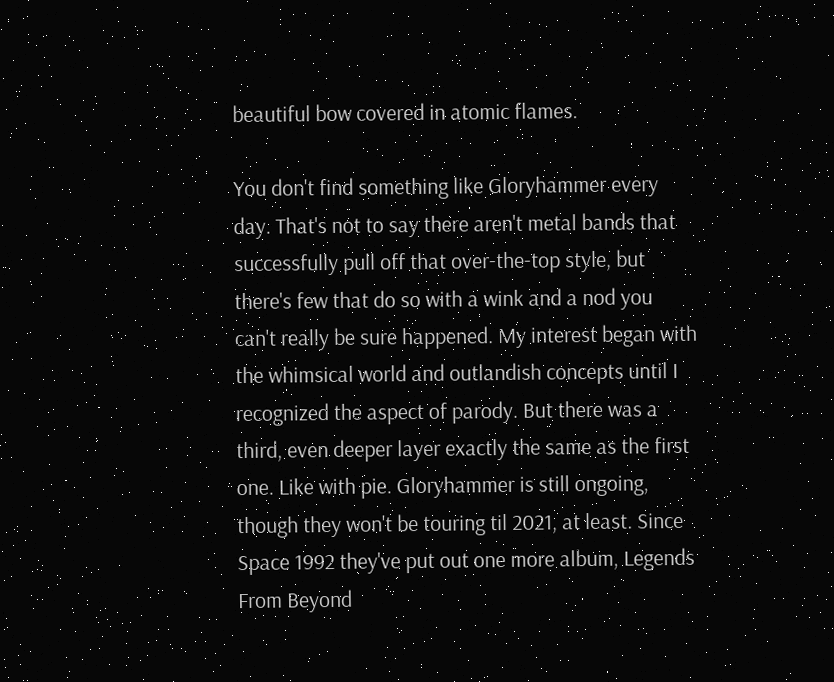beautiful bow covered in atomic flames.

You don't find something like Gloryhammer every day. That's not to say there aren't metal bands that successfully pull off that over-the-top style, but there's few that do so with a wink and a nod you can't really be sure happened. My interest began with the whimsical world and outlandish concepts until I recognized the aspect of parody. But there was a third, even deeper layer exactly the same as the first one. Like with pie. Gloryhammer is still ongoing, though they won't be touring til 2021, at least. Since Space 1992 they've put out one more album, Legends From Beyond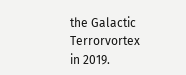the Galactic Terrorvortex in 2019.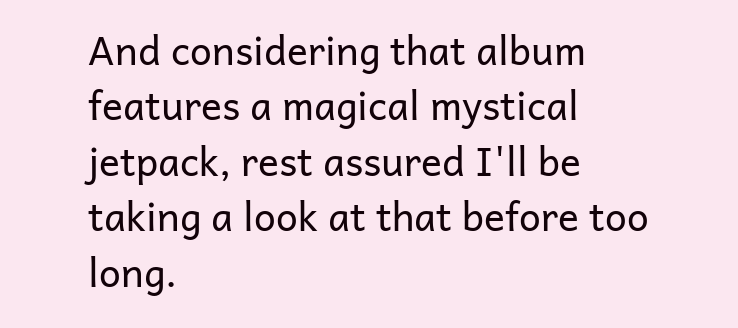And considering that album features a magical mystical jetpack, rest assured I'll be taking a look at that before too long.